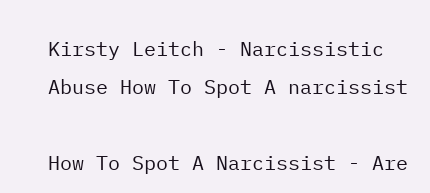Kirsty Leitch - Narcissistic Abuse How To Spot A narcissist

How To Spot A Narcissist - Are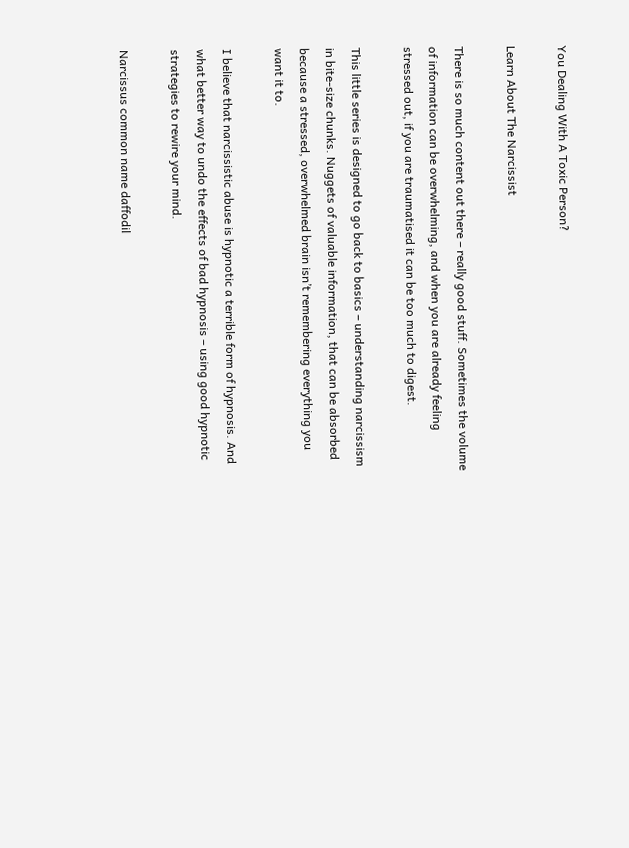You Dealing With A Toxic Person?

Learn About The Narcissist

There is so much content out there – really good stuff. Sometimes the volume of information can be overwhelming, and when you are already feeling stressed out, if you are traumatised it can be too much to digest.

This little series is designed to go back to basics – understanding narcissism in bite-size chunks. Nuggets of valuable information, that can be absorbed because a stressed, overwhelmed brain isn’t remembering everything you want it to.

I believe that narcissistic abuse is hypnotic a terrible form of hypnosis. And what better way to undo the effects of bad hypnosis – using good hypnotic strategies to rewire your mind.

Narcissus common name daffodil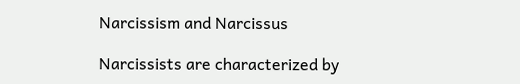Narcissism and Narcissus

Narcissists are characterized by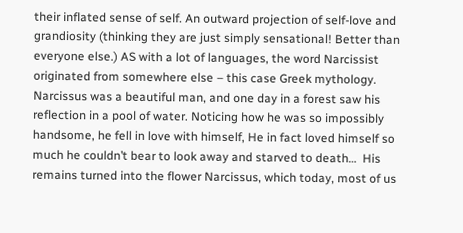their inflated sense of self. An outward projection of self-love and grandiosity (thinking they are just simply sensational! Better than everyone else.) AS with a lot of languages, the word Narcissist originated from somewhere else – this case Greek mythology. Narcissus was a beautiful man, and one day in a forest saw his reflection in a pool of water. Noticing how he was so impossibly handsome, he fell in love with himself, He in fact loved himself so much he couldn’t bear to look away and starved to death…  His remains turned into the flower Narcissus, which today, most of us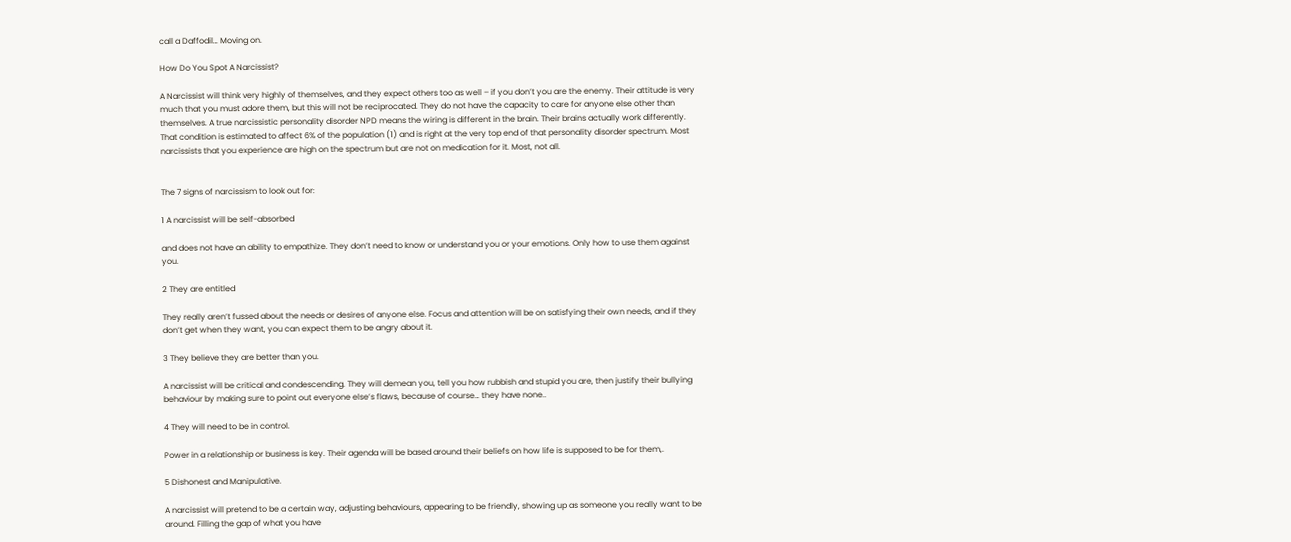call a Daffodil… Moving on.

How Do You Spot A Narcissist?

A Narcissist will think very highly of themselves, and they expect others too as well – if you don’t you are the enemy. Their attitude is very much that you must adore them, but this will not be reciprocated. They do not have the capacity to care for anyone else other than themselves. A true narcissistic personality disorder NPD means the wiring is different in the brain. Their brains actually work differently. That condition is estimated to affect 6% of the population (1) and is right at the very top end of that personality disorder spectrum. Most narcissists that you experience are high on the spectrum but are not on medication for it. Most, not all.


The 7 signs of narcissism to look out for:

1 A narcissist will be self-absorbed

and does not have an ability to empathize. They don’t need to know or understand you or your emotions. Only how to use them against you.

2 They are entitled

They really aren’t fussed about the needs or desires of anyone else. Focus and attention will be on satisfying their own needs, and if they don’t get when they want, you can expect them to be angry about it.

3 They believe they are better than you.

A narcissist will be critical and condescending. They will demean you, tell you how rubbish and stupid you are, then justify their bullying behaviour by making sure to point out everyone else’s flaws, because of course… they have none..

4 They will need to be in control.

Power in a relationship or business is key. Their agenda will be based around their beliefs on how life is supposed to be for them,.

5 Dishonest and Manipulative.

A narcissist will pretend to be a certain way, adjusting behaviours, appearing to be friendly, showing up as someone you really want to be around. Filling the gap of what you have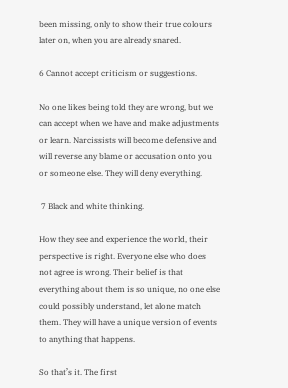been missing, only to show their true colours later on, when you are already snared.

6 Cannot accept criticism or suggestions.

No one likes being told they are wrong, but we can accept when we have and make adjustments or learn. Narcissists will become defensive and will reverse any blame or accusation onto you or someone else. They will deny everything.

 7 Black and white thinking.

How they see and experience the world, their perspective is right. Everyone else who does not agree is wrong. Their belief is that everything about them is so unique, no one else could possibly understand, let alone match them. They will have a unique version of events to anything that happens.

So that’s it. The first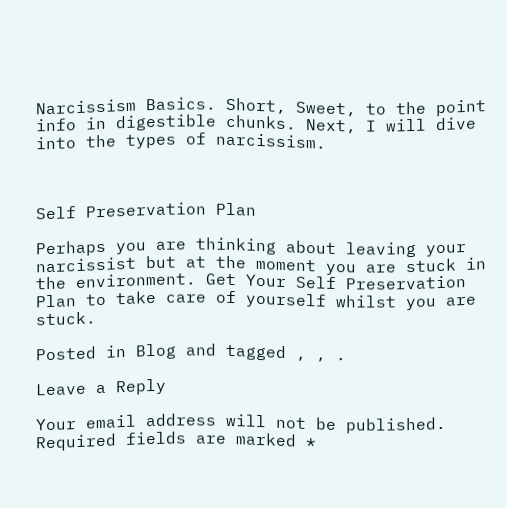Narcissism Basics. Short, Sweet, to the point info in digestible chunks. Next, I will dive into the types of narcissism.



Self Preservation Plan

Perhaps you are thinking about leaving your narcissist but at the moment you are stuck in the environment. Get Your Self Preservation Plan to take care of yourself whilst you are stuck.

Posted in Blog and tagged , , .

Leave a Reply

Your email address will not be published. Required fields are marked *